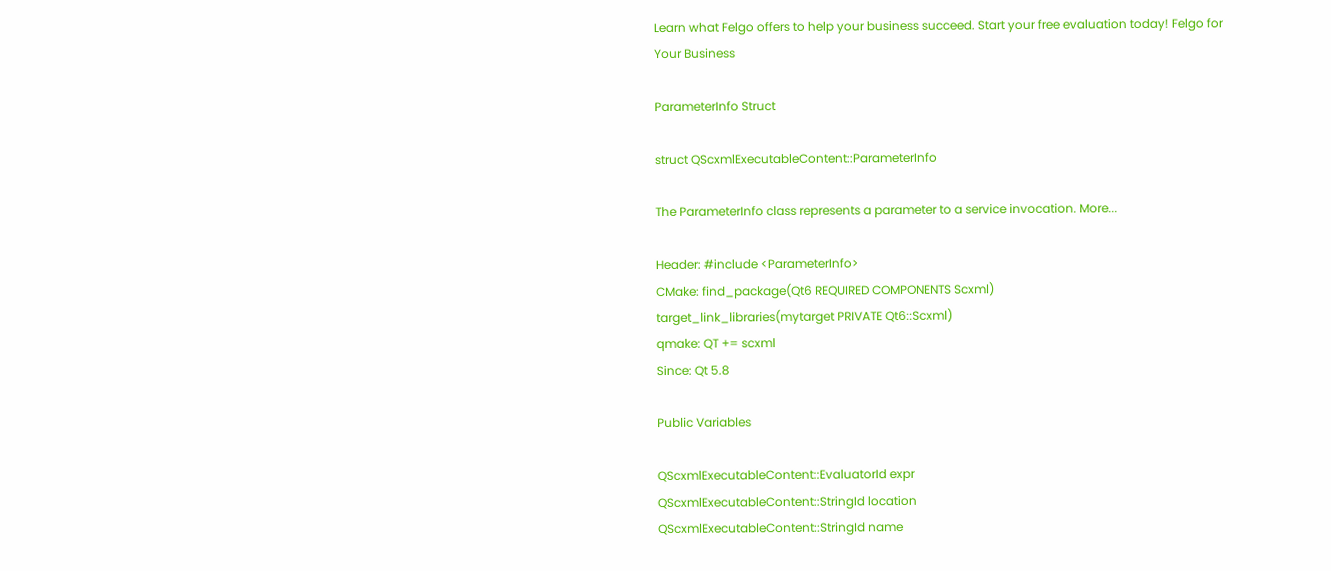Learn what Felgo offers to help your business succeed. Start your free evaluation today! Felgo for Your Business

ParameterInfo Struct

struct QScxmlExecutableContent::ParameterInfo

The ParameterInfo class represents a parameter to a service invocation. More...

Header: #include <ParameterInfo>
CMake: find_package(Qt6 REQUIRED COMPONENTS Scxml)
target_link_libraries(mytarget PRIVATE Qt6::Scxml)
qmake: QT += scxml
Since: Qt 5.8

Public Variables

QScxmlExecutableContent::EvaluatorId expr
QScxmlExecutableContent::StringId location
QScxmlExecutableContent::StringId name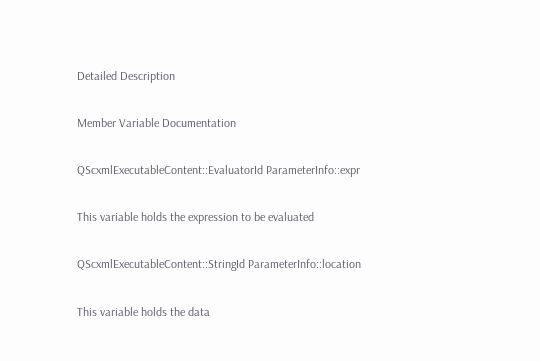Detailed Description

Member Variable Documentation

QScxmlExecutableContent::EvaluatorId ParameterInfo::expr

This variable holds the expression to be evaluated

QScxmlExecutableContent::StringId ParameterInfo::location

This variable holds the data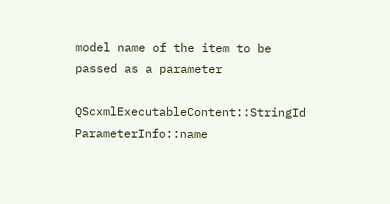model name of the item to be passed as a parameter

QScxmlExecutableContent::StringId ParameterInfo::name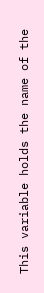This variable holds the name of the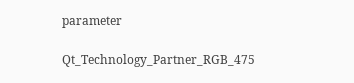parameter

Qt_Technology_Partner_RGB_475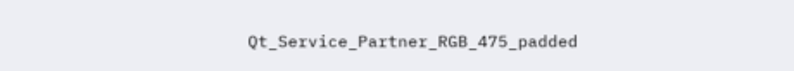Qt_Service_Partner_RGB_475_padded